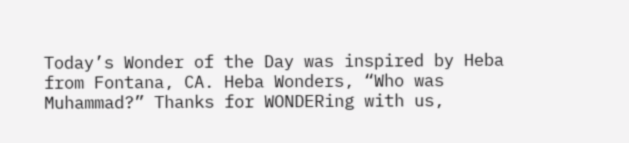Today’s Wonder of the Day was inspired by Heba from Fontana, CA. Heba Wonders, “Who was Muhammad?” Thanks for WONDERing with us,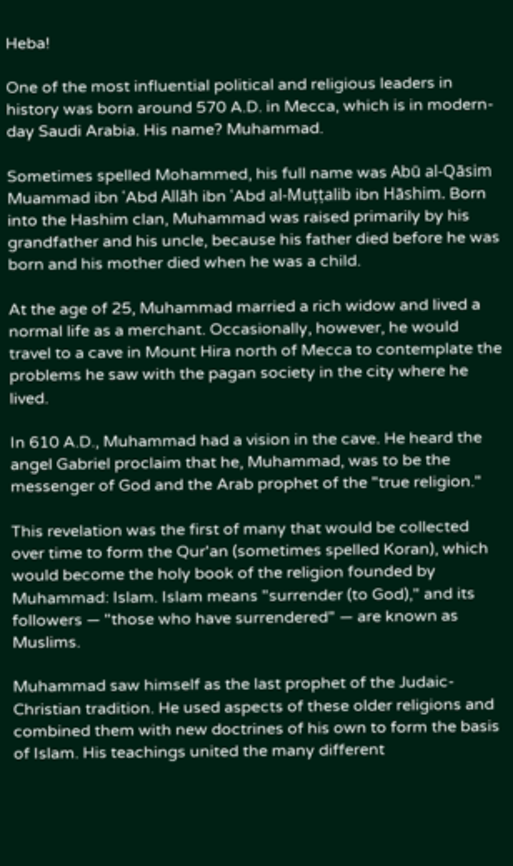Heba!

One of the most influential political and religious leaders in history was born around 570 A.D. in Mecca, which is in modern-day Saudi Arabia. His name? Muhammad.

Sometimes spelled Mohammed, his full name was Abū al-Qāsim Muammad ibn ʿAbd Allāh ibn ʿAbd al-Muṭṭalib ibn Hāshim. Born into the Hashim clan, Muhammad was raised primarily by his grandfather and his uncle, because his father died before he was born and his mother died when he was a child.

At the age of 25, Muhammad married a rich widow and lived a normal life as a merchant. Occasionally, however, he would travel to a cave in Mount Hira north of Mecca to contemplate the problems he saw with the pagan society in the city where he lived.

In 610 A.D., Muhammad had a vision in the cave. He heard the angel Gabriel proclaim that he, Muhammad, was to be the messenger of God and the Arab prophet of the "true religion."

This revelation was the first of many that would be collected over time to form the Qur'an (sometimes spelled Koran), which would become the holy book of the religion founded by Muhammad: Islam. Islam means "surrender (to God)," and its followers — "those who have surrendered" — are known as Muslims.

Muhammad saw himself as the last prophet of the Judaic-Christian tradition. He used aspects of these older religions and combined them with new doctrines of his own to form the basis of Islam. His teachings united the many different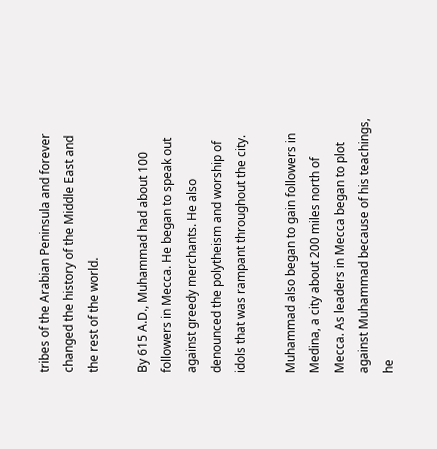tribes of the Arabian Peninsula and forever changed the history of the Middle East and the rest of the world.

By 615 A.D., Muhammad had about 100 followers in Mecca. He began to speak out against greedy merchants. He also denounced the polytheism and worship of idols that was rampant throughout the city.

Muhammad also began to gain followers in Medina, a city about 200 miles north of Mecca. As leaders in Mecca began to plot against Muhammad because of his teachings, he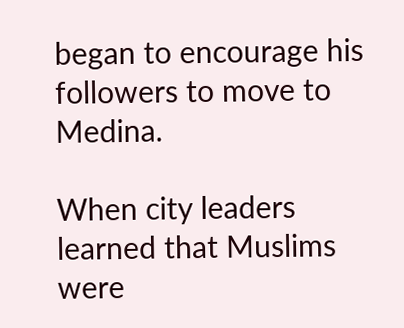began to encourage his followers to move to Medina.

When city leaders learned that Muslims were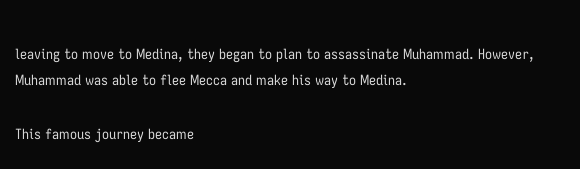leaving to move to Medina, they began to plan to assassinate Muhammad. However, Muhammad was able to flee Mecca and make his way to Medina.

This famous journey became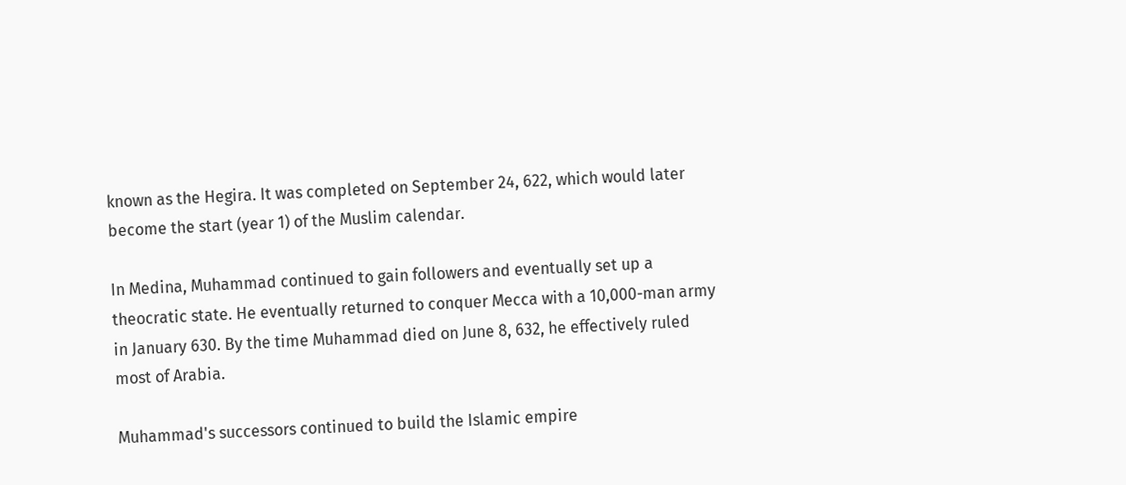known as the Hegira. It was completed on September 24, 622, which would later become the start (year 1) of the Muslim calendar.

In Medina, Muhammad continued to gain followers and eventually set up a theocratic state. He eventually returned to conquer Mecca with a 10,000-man army in January 630. By the time Muhammad died on June 8, 632, he effectively ruled most of Arabia.

Muhammad's successors continued to build the Islamic empire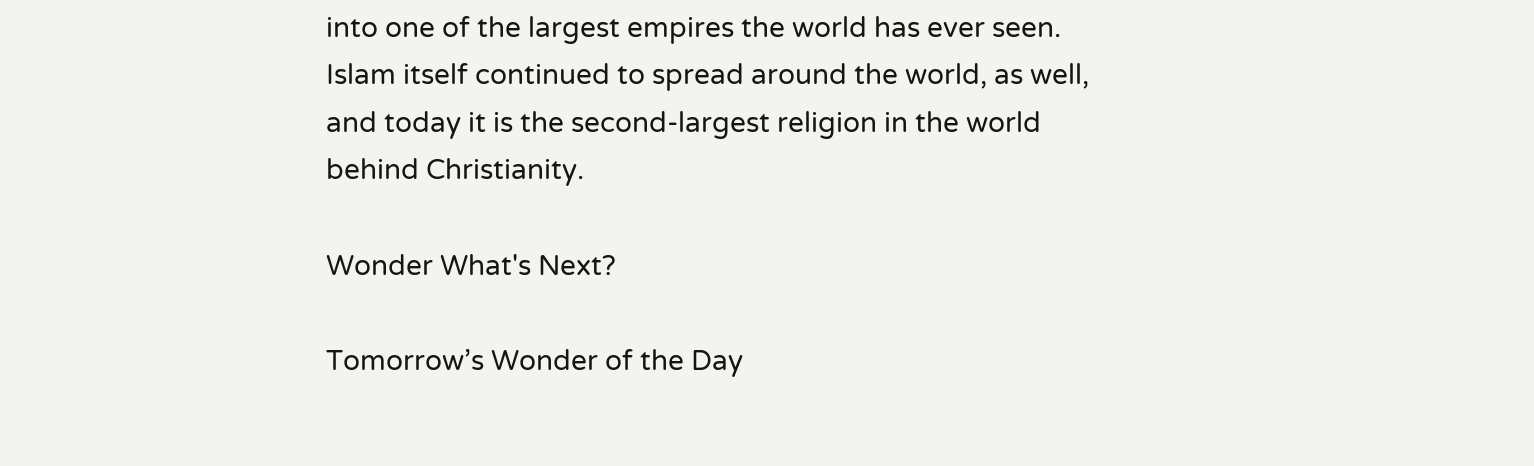into one of the largest empires the world has ever seen. Islam itself continued to spread around the world, as well, and today it is the second-largest religion in the world behind Christianity.

Wonder What's Next?

Tomorrow’s Wonder of the Day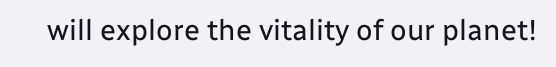will explore the vitality of our planet!